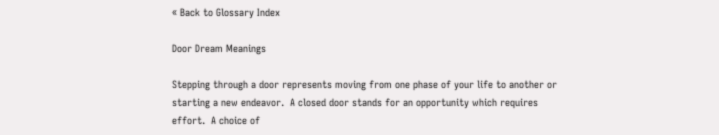« Back to Glossary Index

Door Dream Meanings

Stepping through a door represents moving from one phase of your life to another or starting a new endeavor.  A closed door stands for an opportunity which requires effort.  A choice of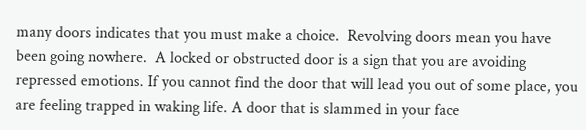many doors indicates that you must make a choice.  Revolving doors mean you have been going nowhere.  A locked or obstructed door is a sign that you are avoiding repressed emotions. If you cannot find the door that will lead you out of some place, you are feeling trapped in waking life. A door that is slammed in your face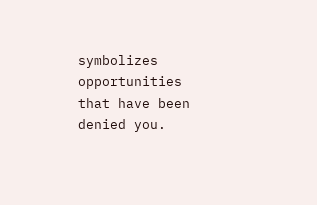symbolizes opportunities that have been denied you.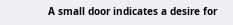A small door indicates a desire for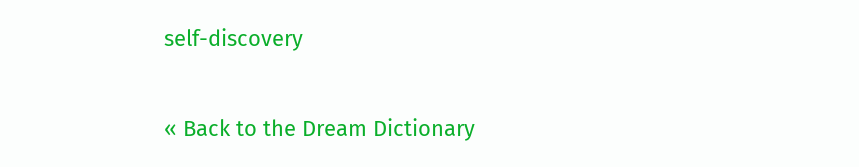self-discovery

« Back to the Dream Dictionary